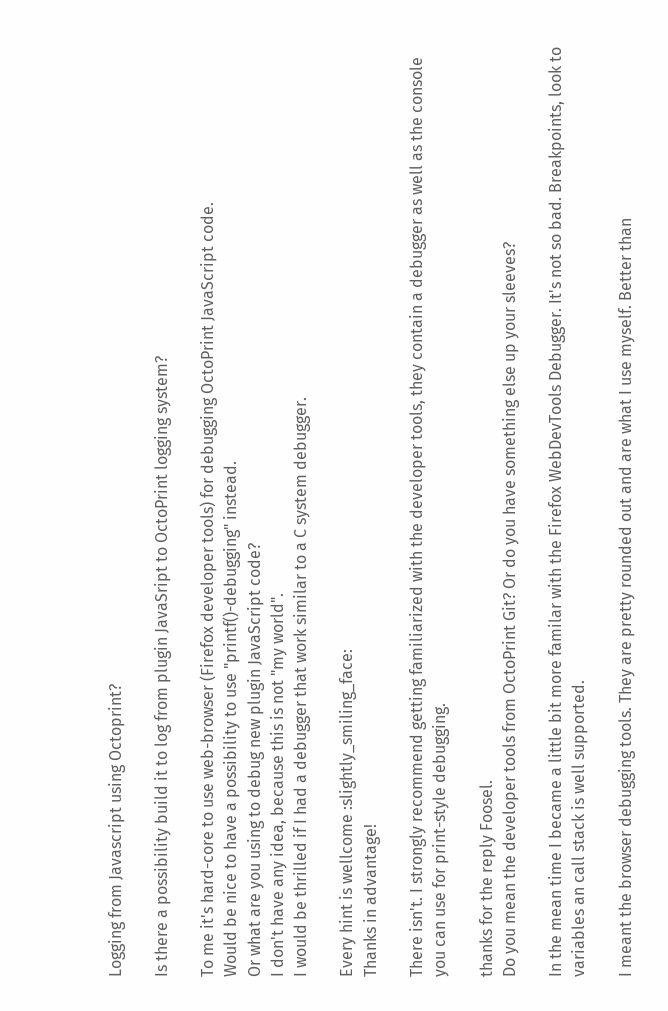Logging from Javascript using Octoprint?

Is there a possibility build it to log from plugin JavaSript to OctoPrint logging system?

To me it's hard-core to use web-browser (Firefox developer tools) for debugging OctoPrint JavaScript code.
Would be nice to have a possibility to use "printf()-debugging" instead.
Or what are you using to debug new plugin JavaScript code?
I don't have any idea, because this is not "my world".
I would be thrilled if I had a debugger that work similar to a C system debugger.

Every hint is wellcome :slightly_smiling_face:
Thanks in advantage!

There isn't. I strongly recommend getting familiarized with the developer tools, they contain a debugger as well as the console you can use for print-style debugging.

thanks for the reply Foosel.
Do you mean the developer tools from OctoPrint Git? Or do you have something else up your sleeves?

In the mean time I became a little bit more familar with the Firefox WebDevTools Debugger. It's not so bad. Breakpoints, look to variables an call stack is well supported.

I meant the browser debugging tools. They are pretty rounded out and are what I use myself. Better than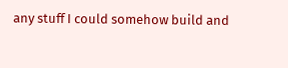any stuff I could somehow build and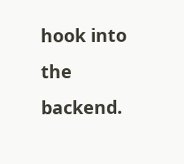hook into the backend.